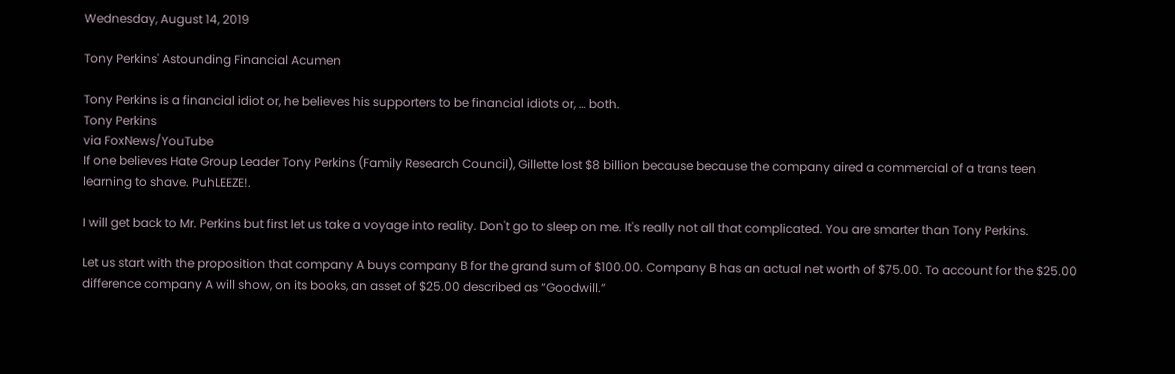Wednesday, August 14, 2019

Tony Perkins' Astounding Financial Acumen

Tony Perkins is a financial idiot or, he believes his supporters to be financial idiots or, … both.
Tony Perkins
via FoxNews/YouTube
If one believes Hate Group Leader Tony Perkins (Family Research Council), Gillette lost $8 billion because because the company aired a commercial of a trans teen learning to shave. PuhLEEZE!.

I will get back to Mr. Perkins but first let us take a voyage into reality. Don't go to sleep on me. It's really not all that complicated. You are smarter than Tony Perkins.

Let us start with the proposition that company A buys company B for the grand sum of $100.00. Company B has an actual net worth of $75.00. To account for the $25.00 difference company A will show, on its books, an asset of $25.00 described as “Goodwill.”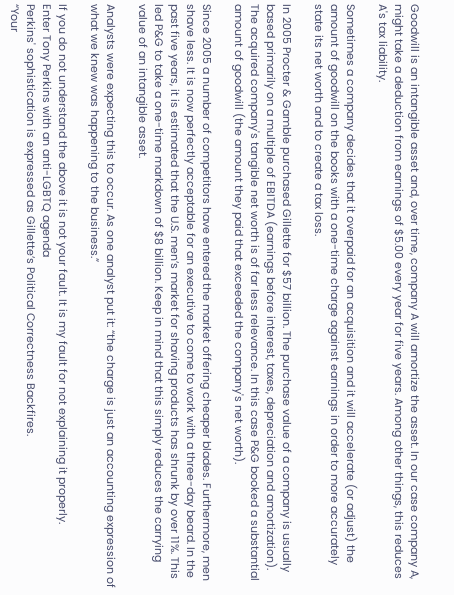Goodwill is an intangible asset and, over time, company A will amortize the asset. In our case company A, might take a deduction from earnings of $5.00 every year for five years. Among other things, this reduces A's tax liability.

Sometimes a company decides that it overpaid for an acquisition and it will accelerate (or adjust) the amount of goodwill on the books with a one-time charge against earnings in order to more accurately state its net worth and to create a tax loss.

In 2005 Procter & Gamble purchased Gillette for $57 billion. The purchase value of a company is usually based primarily on a multiple of EBITDA (earnings before interest, taxes, depreciation and amortization). The acquired company's tangible net worth is of far less relevance. In this case P&G booked a substantial amount of goodwill (the amount they paid that exceeded the company's net worth).

Since 2005 a number of competitors have entered the market offering cheaper blades. Furthermore, men shave less. It is now perfectly acceptable for an executive to come to work with a three-day beard. In the past five years, it is estimated that the U.S. men’s market for shaving products has shrunk by over 11%. This led P&G to take a one-time markdown of $8 billion. Keep in mind that this simply reduces the carrying value of an intangible asset.

Analysts were expecting this to occur. As one analyst put it: “the charge is just an accounting expression of what we knew was happening to the business.”

If you do not understand the above it is not your fault. It is my fault for not explaining it properly.
Enter Tony Perkins with an anti-LGBTQ agenda
Perkins' sophistication is expressed as Gillette’s Political Correctness Backfires.
“Your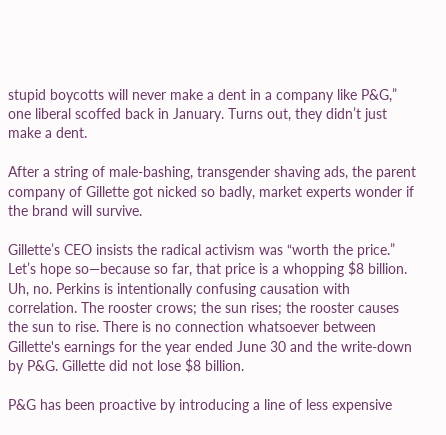stupid boycotts will never make a dent in a company like P&G,” one liberal scoffed back in January. Turns out, they didn’t just make a dent.

After a string of male-bashing, transgender shaving ads, the parent company of Gillette got nicked so badly, market experts wonder if the brand will survive.

Gillette’s CEO insists the radical activism was “worth the price.” Let’s hope so—because so far, that price is a whopping $8 billion.
Uh, no. Perkins is intentionally confusing causation with correlation. The rooster crows; the sun rises; the rooster causes the sun to rise. There is no connection whatsoever between Gillette's earnings for the year ended June 30 and the write-down by P&G. Gillette did not lose $8 billion.

P&G has been proactive by introducing a line of less expensive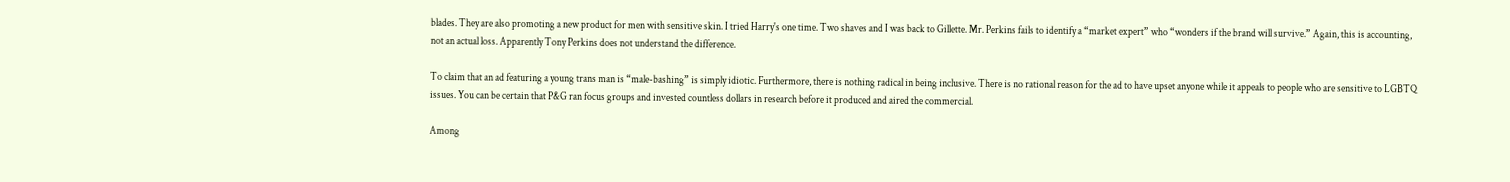blades. They are also promoting a new product for men with sensitive skin. I tried Harry's one time. Two shaves and I was back to Gillette. Mr. Perkins fails to identify a “market expert” who “wonders if the brand will survive.” Again, this is accounting, not an actual loss. Apparently Tony Perkins does not understand the difference.

To claim that an ad featuring a young trans man is “male-bashing” is simply idiotic. Furthermore, there is nothing radical in being inclusive. There is no rational reason for the ad to have upset anyone while it appeals to people who are sensitive to LGBTQ issues. You can be certain that P&G ran focus groups and invested countless dollars in research before it produced and aired the commercial.

Among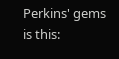Perkins' gems is this: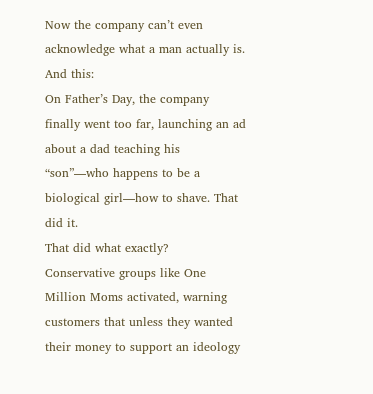Now the company can’t even acknowledge what a man actually is.
And this:
On Father’s Day, the company finally went too far, launching an ad about a dad teaching his “son”—who happens to be a biological girl—how to shave. That did it.
That did what exactly?
Conservative groups like One Million Moms activated, warning customers that unless they wanted their money to support an ideology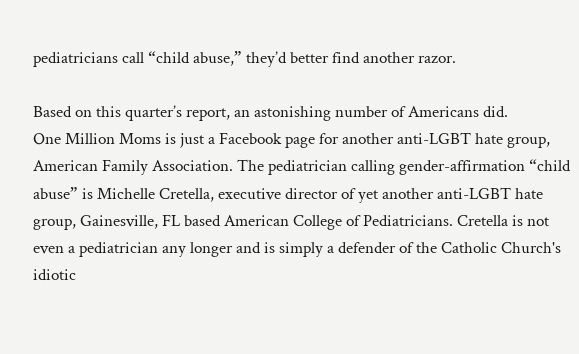pediatricians call “child abuse,” they’d better find another razor.

Based on this quarter’s report, an astonishing number of Americans did.
One Million Moms is just a Facebook page for another anti-LGBT hate group, American Family Association. The pediatrician calling gender-affirmation “child abuse” is Michelle Cretella, executive director of yet another anti-LGBT hate group, Gainesville, FL based American College of Pediatricians. Cretella is not even a pediatrician any longer and is simply a defender of the Catholic Church's idiotic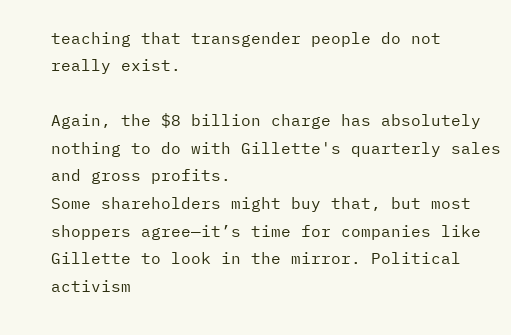teaching that transgender people do not really exist.

Again, the $8 billion charge has absolutely nothing to do with Gillette's quarterly sales and gross profits.
Some shareholders might buy that, but most shoppers agree—it’s time for companies like Gillette to look in the mirror. Political activism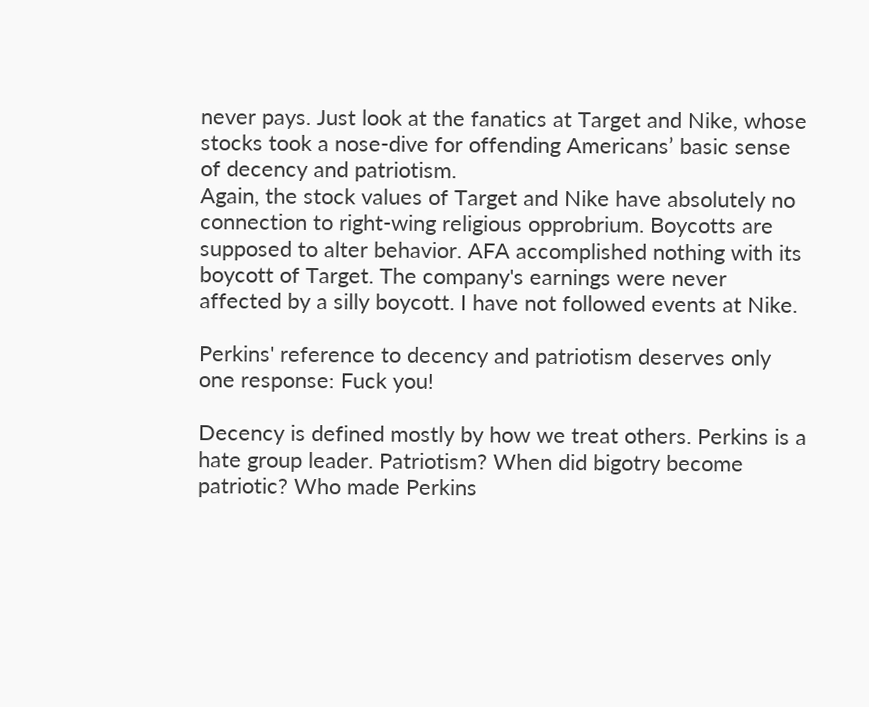never pays. Just look at the fanatics at Target and Nike, whose stocks took a nose-dive for offending Americans’ basic sense of decency and patriotism.
Again, the stock values of Target and Nike have absolutely no connection to right-wing religious opprobrium. Boycotts are supposed to alter behavior. AFA accomplished nothing with its boycott of Target. The company's earnings were never affected by a silly boycott. I have not followed events at Nike.

Perkins' reference to decency and patriotism deserves only one response: Fuck you!

Decency is defined mostly by how we treat others. Perkins is a hate group leader. Patriotism? When did bigotry become patriotic? Who made Perkins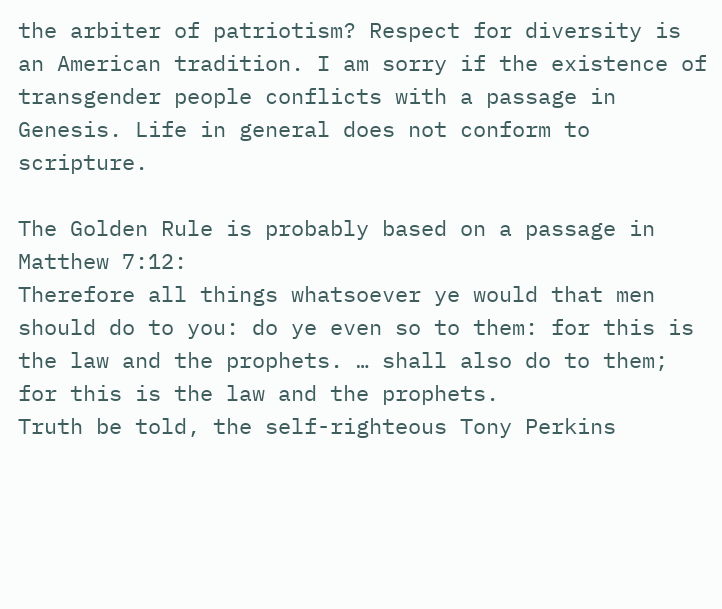the arbiter of patriotism? Respect for diversity is an American tradition. I am sorry if the existence of transgender people conflicts with a passage in Genesis. Life in general does not conform to scripture.

The Golden Rule is probably based on a passage in Matthew 7:12:
Therefore all things whatsoever ye would that men should do to you: do ye even so to them: for this is the law and the prophets. … shall also do to them; for this is the law and the prophets.
Truth be told, the self-righteous Tony Perkins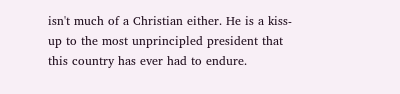isn't much of a Christian either. He is a kiss-up to the most unprincipled president that this country has ever had to endure.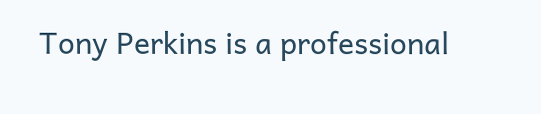Tony Perkins is a professional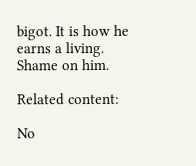bigot. It is how he earns a living. Shame on him.

Related content:

No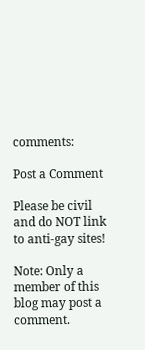comments:

Post a Comment

Please be civil and do NOT link to anti-gay sites!

Note: Only a member of this blog may post a comment.